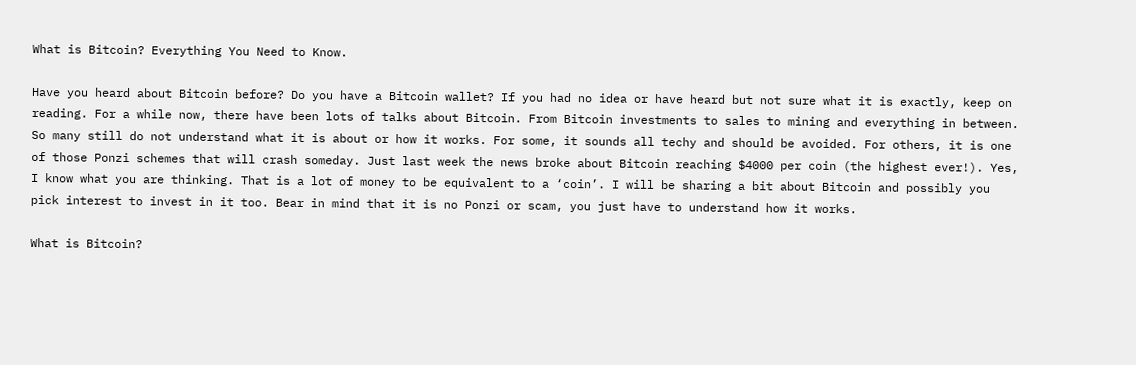What is Bitcoin? Everything You Need to Know.

Have you heard about Bitcoin before? Do you have a Bitcoin wallet? If you had no idea or have heard but not sure what it is exactly, keep on reading. For a while now, there have been lots of talks about Bitcoin. From Bitcoin investments to sales to mining and everything in between. So many still do not understand what it is about or how it works. For some, it sounds all techy and should be avoided. For others, it is one of those Ponzi schemes that will crash someday. Just last week the news broke about Bitcoin reaching $4000 per coin (the highest ever!). Yes, I know what you are thinking. That is a lot of money to be equivalent to a ‘coin’. I will be sharing a bit about Bitcoin and possibly you pick interest to invest in it too. Bear in mind that it is no Ponzi or scam, you just have to understand how it works.

What is Bitcoin?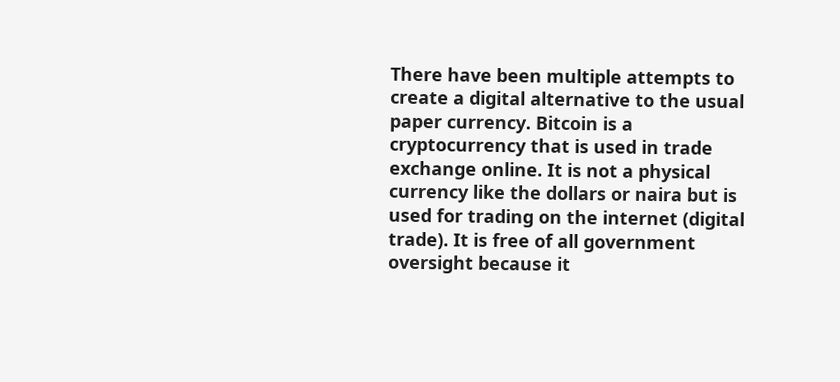There have been multiple attempts to create a digital alternative to the usual paper currency. Bitcoin is a cryptocurrency that is used in trade exchange online. It is not a physical currency like the dollars or naira but is used for trading on the internet (digital trade). It is free of all government oversight because it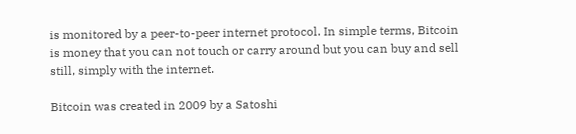is monitored by a peer-to-peer internet protocol. In simple terms, Bitcoin is money that you can not touch or carry around but you can buy and sell still, simply with the internet.

Bitcoin was created in 2009 by a Satoshi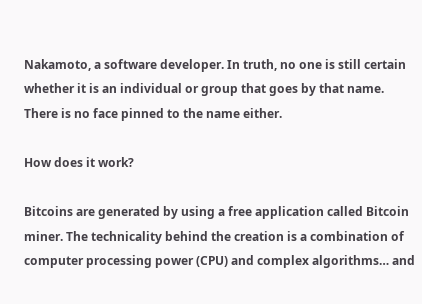Nakamoto, a software developer. In truth, no one is still certain whether it is an individual or group that goes by that name. There is no face pinned to the name either.

How does it work?

Bitcoins are generated by using a free application called Bitcoin miner. The technicality behind the creation is a combination of computer processing power (CPU) and complex algorithms… and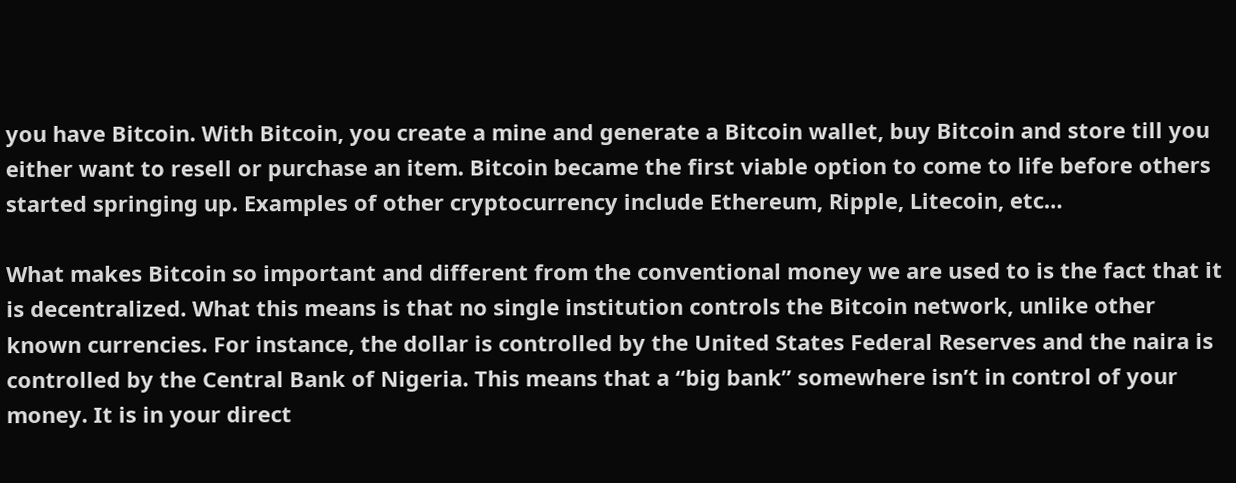you have Bitcoin. With Bitcoin, you create a mine and generate a Bitcoin wallet, buy Bitcoin and store till you either want to resell or purchase an item. Bitcoin became the first viable option to come to life before others started springing up. Examples of other cryptocurrency include Ethereum, Ripple, Litecoin, etc…

What makes Bitcoin so important and different from the conventional money we are used to is the fact that it is decentralized. What this means is that no single institution controls the Bitcoin network, unlike other known currencies. For instance, the dollar is controlled by the United States Federal Reserves and the naira is controlled by the Central Bank of Nigeria. This means that a “big bank” somewhere isn’t in control of your money. It is in your direct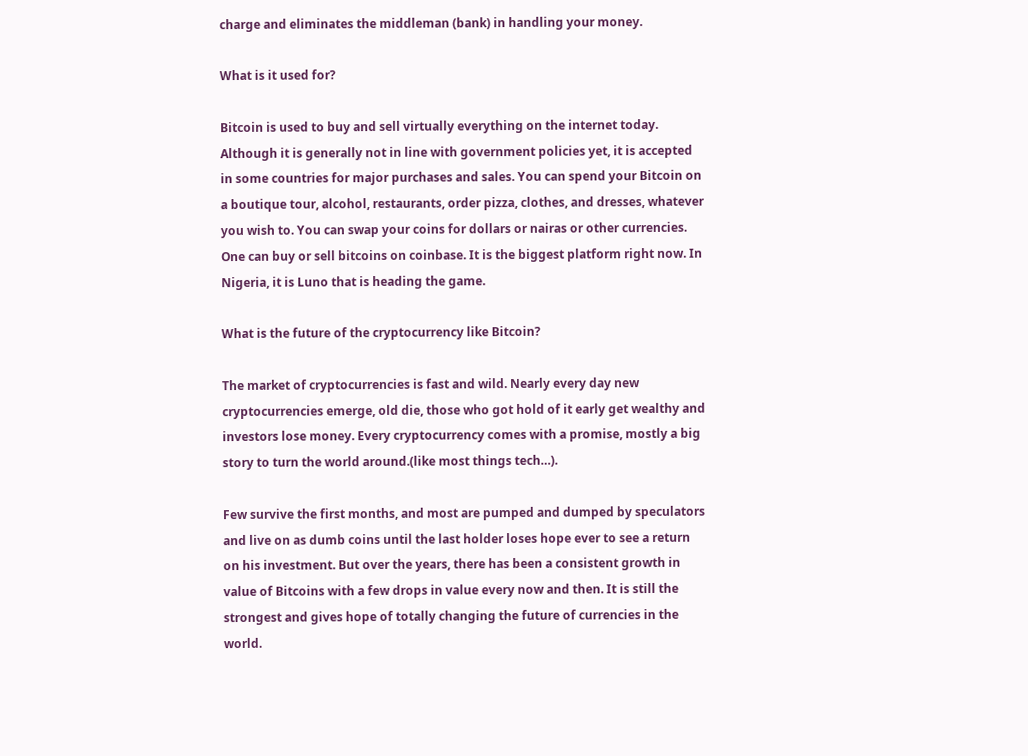charge and eliminates the middleman (bank) in handling your money.

What is it used for?

Bitcoin is used to buy and sell virtually everything on the internet today. Although it is generally not in line with government policies yet, it is accepted in some countries for major purchases and sales. You can spend your Bitcoin on a boutique tour, alcohol, restaurants, order pizza, clothes, and dresses, whatever you wish to. You can swap your coins for dollars or nairas or other currencies. One can buy or sell bitcoins on coinbase. It is the biggest platform right now. In Nigeria, it is Luno that is heading the game.

What is the future of the cryptocurrency like Bitcoin?

The market of cryptocurrencies is fast and wild. Nearly every day new cryptocurrencies emerge, old die, those who got hold of it early get wealthy and investors lose money. Every cryptocurrency comes with a promise, mostly a big story to turn the world around.(like most things tech…).

Few survive the first months, and most are pumped and dumped by speculators and live on as dumb coins until the last holder loses hope ever to see a return on his investment. But over the years, there has been a consistent growth in value of Bitcoins with a few drops in value every now and then. It is still the strongest and gives hope of totally changing the future of currencies in the world.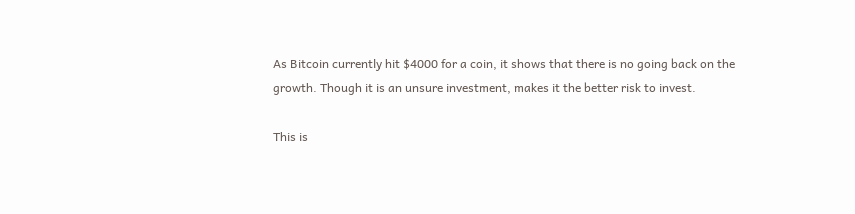As Bitcoin currently hit $4000 for a coin, it shows that there is no going back on the growth. Though it is an unsure investment, makes it the better risk to invest.

This is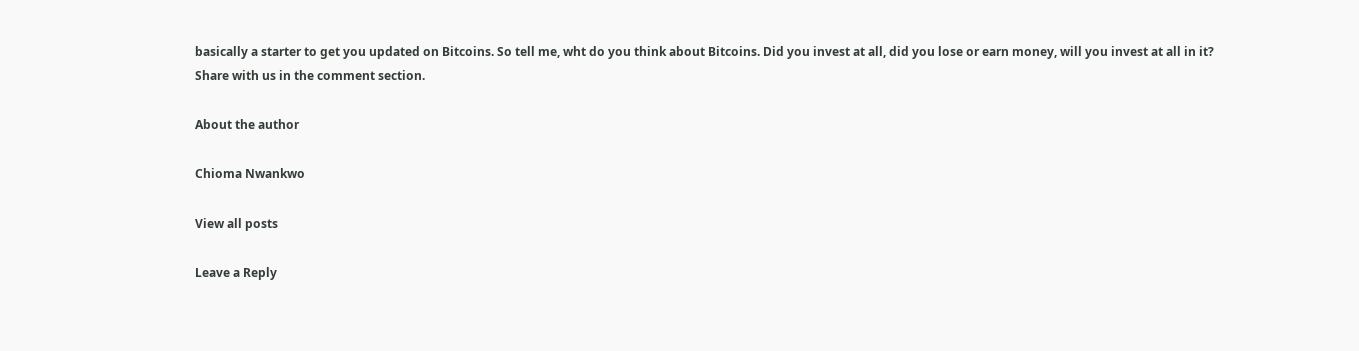basically a starter to get you updated on Bitcoins. So tell me, wht do you think about Bitcoins. Did you invest at all, did you lose or earn money, will you invest at all in it? Share with us in the comment section.

About the author

Chioma Nwankwo

View all posts

Leave a Reply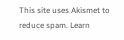This site uses Akismet to reduce spam. Learn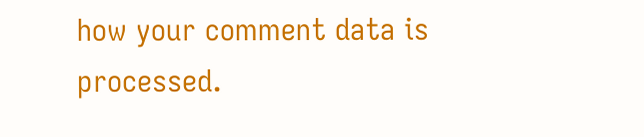how your comment data is processed.